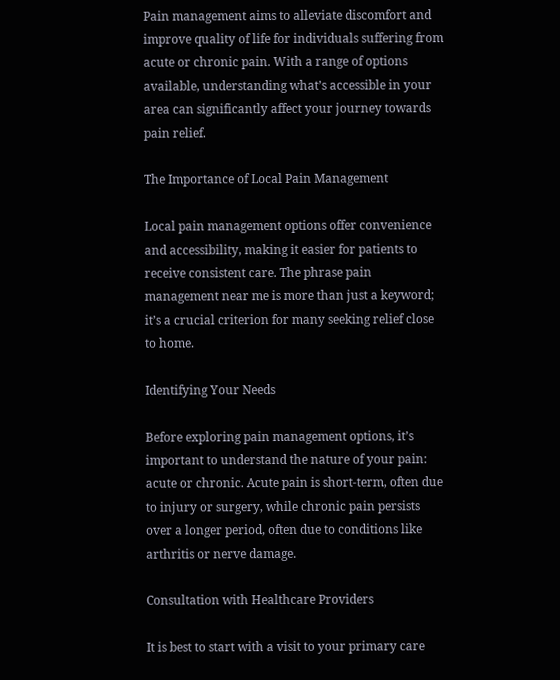Pain management aims to alleviate discomfort and improve quality of life for individuals suffering from acute or chronic pain. With a range of options available, understanding what’s accessible in your area can significantly affect your journey towards pain relief.

The Importance of Local Pain Management

Local pain management options offer convenience and accessibility, making it easier for patients to receive consistent care. The phrase pain management near me is more than just a keyword; it’s a crucial criterion for many seeking relief close to home.

Identifying Your Needs

Before exploring pain management options, it’s important to understand the nature of your pain: acute or chronic. Acute pain is short-term, often due to injury or surgery, while chronic pain persists over a longer period, often due to conditions like arthritis or nerve damage.

Consultation with Healthcare Providers

It is best to start with a visit to your primary care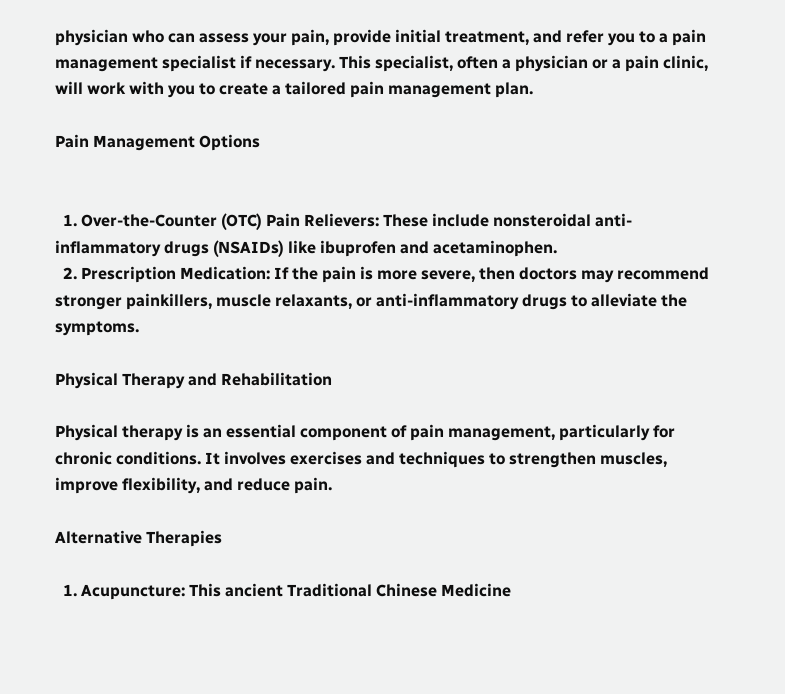physician who can assess your pain, provide initial treatment, and refer you to a pain management specialist if necessary. This specialist, often a physician or a pain clinic, will work with you to create a tailored pain management plan.

Pain Management Options


  1. Over-the-Counter (OTC) Pain Relievers: These include nonsteroidal anti-inflammatory drugs (NSAIDs) like ibuprofen and acetaminophen.
  2. Prescription Medication: If the pain is more severe, then doctors may recommend stronger painkillers, muscle relaxants, or anti-inflammatory drugs to alleviate the symptoms.

Physical Therapy and Rehabilitation

Physical therapy is an essential component of pain management, particularly for chronic conditions. It involves exercises and techniques to strengthen muscles, improve flexibility, and reduce pain.

Alternative Therapies

  1. Acupuncture: This ancient Traditional Chinese Medicine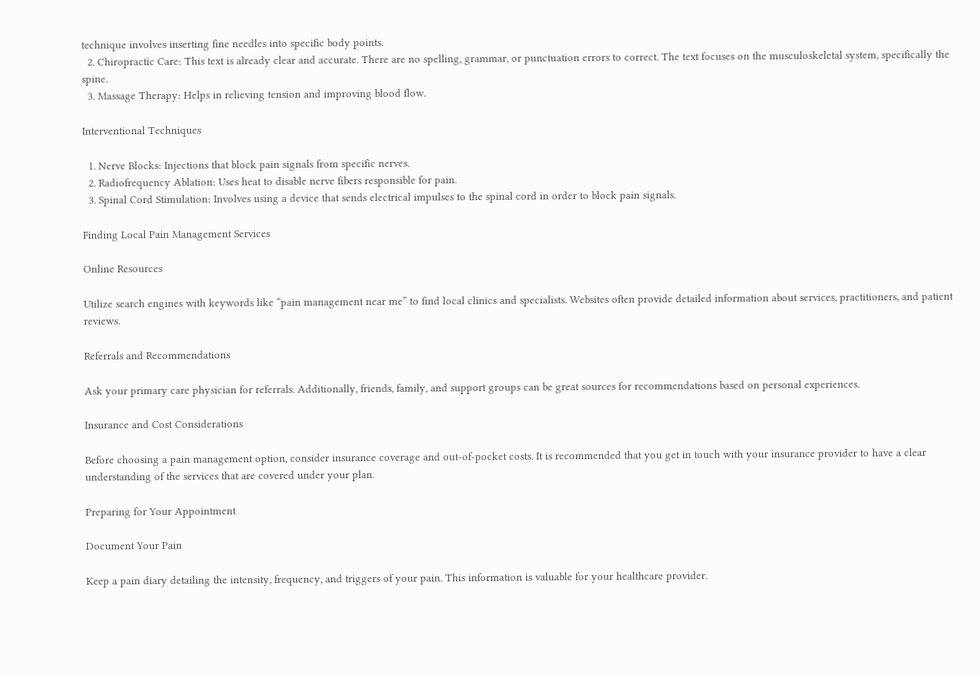technique involves inserting fine needles into specific body points.
  2. Chiropractic Care: This text is already clear and accurate. There are no spelling, grammar, or punctuation errors to correct. The text focuses on the musculoskeletal system, specifically the spine.
  3. Massage Therapy: Helps in relieving tension and improving blood flow.

Interventional Techniques

  1. Nerve Blocks: Injections that block pain signals from specific nerves.
  2. Radiofrequency Ablation: Uses heat to disable nerve fibers responsible for pain.
  3. Spinal Cord Stimulation: Involves using a device that sends electrical impulses to the spinal cord in order to block pain signals.

Finding Local Pain Management Services

Online Resources

Utilize search engines with keywords like “pain management near me” to find local clinics and specialists. Websites often provide detailed information about services, practitioners, and patient reviews.

Referrals and Recommendations

Ask your primary care physician for referrals. Additionally, friends, family, and support groups can be great sources for recommendations based on personal experiences.

Insurance and Cost Considerations

Before choosing a pain management option, consider insurance coverage and out-of-pocket costs. It is recommended that you get in touch with your insurance provider to have a clear understanding of the services that are covered under your plan.

Preparing for Your Appointment

Document Your Pain

Keep a pain diary detailing the intensity, frequency, and triggers of your pain. This information is valuable for your healthcare provider.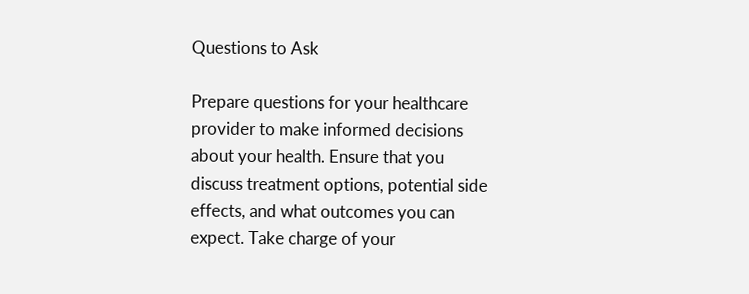Questions to Ask

Prepare questions for your healthcare provider to make informed decisions about your health. Ensure that you discuss treatment options, potential side effects, and what outcomes you can expect. Take charge of your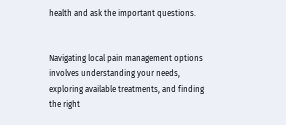health and ask the important questions.


Navigating local pain management options involves understanding your needs, exploring available treatments, and finding the right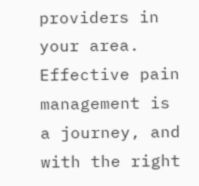providers in your area. Effective pain management is a journey, and with the right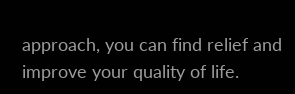approach, you can find relief and improve your quality of life.